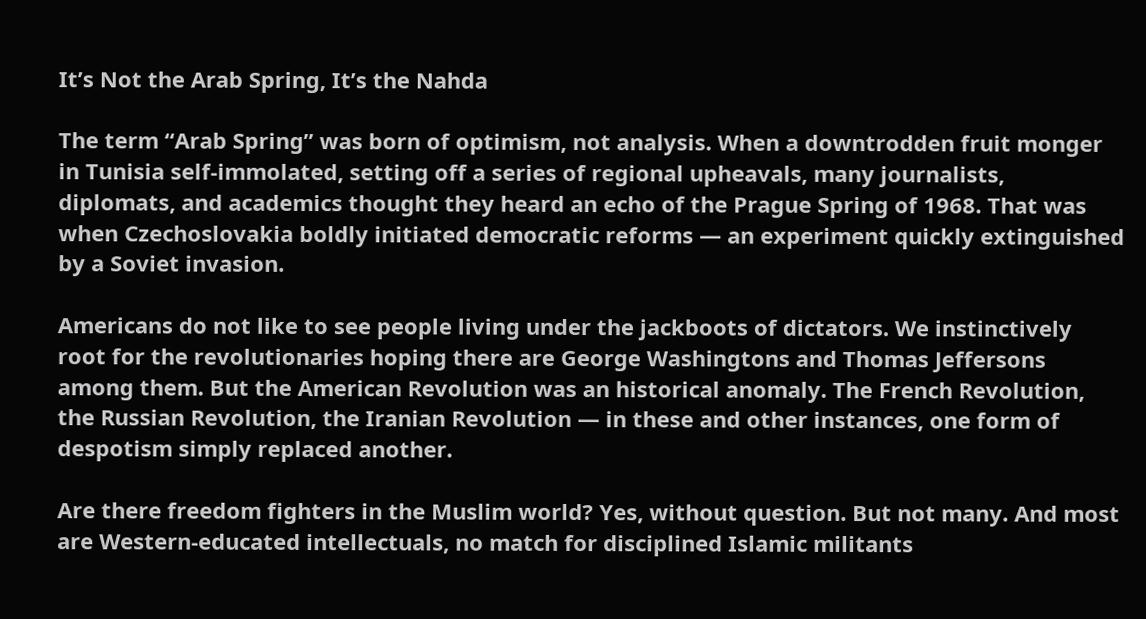It’s Not the Arab Spring, It’s the Nahda

The term “Arab Spring” was born of optimism, not analysis. When a downtrodden fruit monger in Tunisia self-immolated, setting off a series of regional upheavals, many journalists, diplomats, and academics thought they heard an echo of the Prague Spring of 1968. That was when Czechoslovakia boldly initiated democratic reforms — an experiment quickly extinguished by a Soviet invasion.

Americans do not like to see people living under the jackboots of dictators. We instinctively root for the revolutionaries hoping there are George Washingtons and Thomas Jeffersons among them. But the American Revolution was an historical anomaly. The French Revolution, the Russian Revolution, the Iranian Revolution — in these and other instances, one form of despotism simply replaced another.

Are there freedom fighters in the Muslim world? Yes, without question. But not many. And most are Western-educated intellectuals, no match for disciplined Islamic militants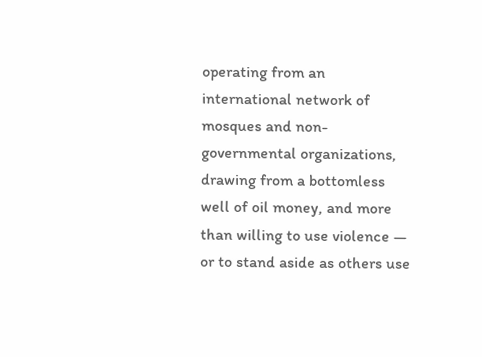operating from an international network of mosques and non-governmental organizations, drawing from a bottomless well of oil money, and more than willing to use violence — or to stand aside as others use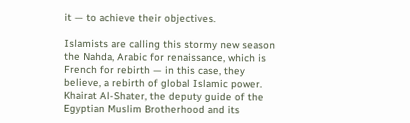it — to achieve their objectives.

Islamists are calling this stormy new season the Nahda, Arabic for renaissance, which is French for rebirth — in this case, they believe, a rebirth of global Islamic power. Khairat Al-Shater, the deputy guide of the Egyptian Muslim Brotherhood and its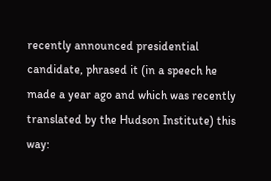recently announced presidential candidate, phrased it (in a speech he made a year ago and which was recently translated by the Hudson Institute) this way: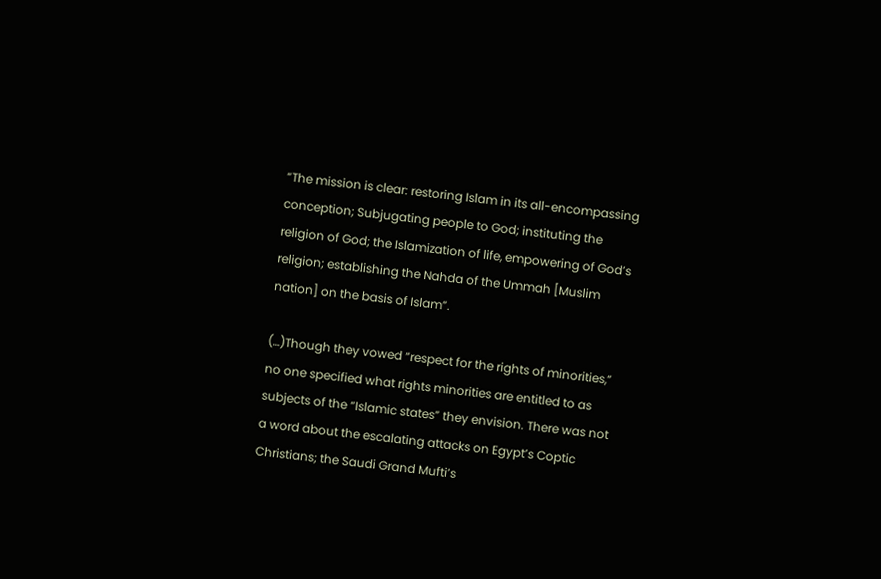“The mission is clear: restoring Islam in its all-encompassing conception; Subjugating people to God; instituting the religion of God; the Islamization of life, empowering of God’s religion; establishing the Nahda of the Ummah [Muslim nation] on the basis of Islam”.

(…)Though they vowed “respect for the rights of minorities,” no one specified what rights minorities are entitled to as subjects of the “Islamic states” they envision. There was not a word about the escalating attacks on Egypt’s Coptic Christians; the Saudi Grand Mufti’s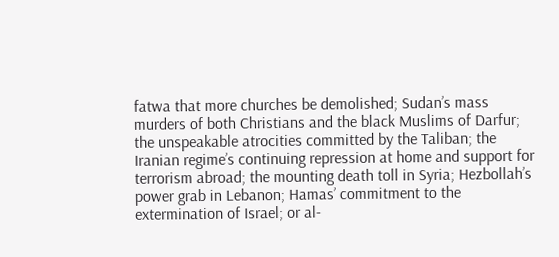fatwa that more churches be demolished; Sudan’s mass murders of both Christians and the black Muslims of Darfur; the unspeakable atrocities committed by the Taliban; the Iranian regime’s continuing repression at home and support for terrorism abroad; the mounting death toll in Syria; Hezbollah’s power grab in Lebanon; Hamas’ commitment to the extermination of Israel; or al-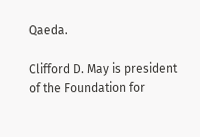Qaeda.

Clifford D. May is president of the Foundation for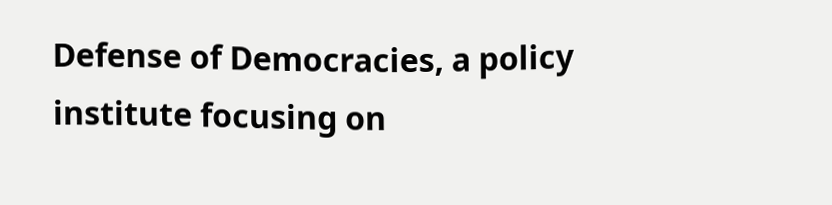Defense of Democracies, a policy institute focusing on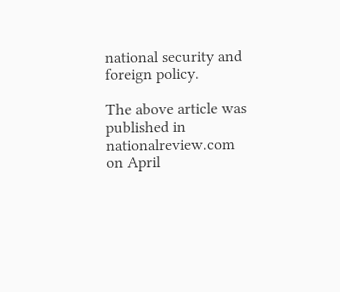national security and foreign policy.

The above article was published in nationalreview.com on April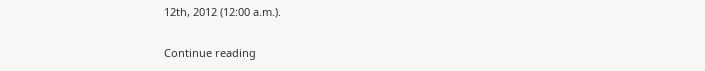12th, 2012 (12:00 a.m.).

Continue reading